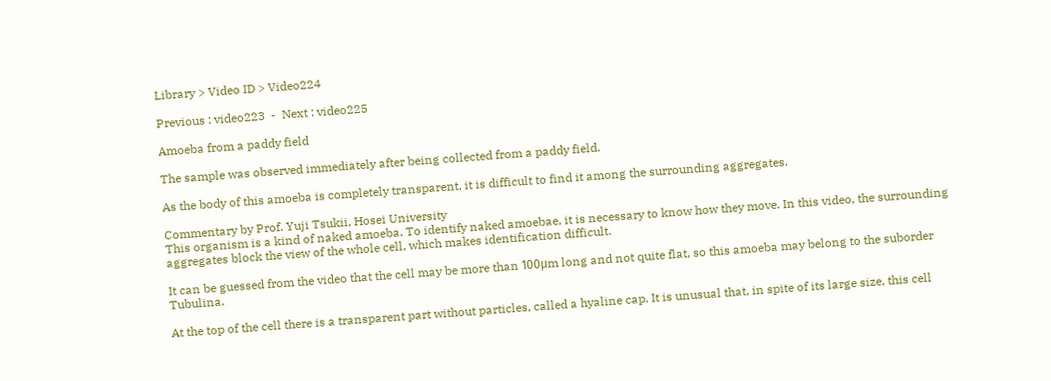Library > Video ID > Video224

Previous : video223  -  Next : video225

Amoeba from a paddy field

The sample was observed immediately after being collected from a paddy field.

As the body of this amoeba is completely transparent, it is difficult to find it among the surrounding aggregates.

Commentary by Prof. Yuji Tsukii, Hosei University
This organism is a kind of naked amoeba. To identify naked amoebae, it is necessary to know how they move. In this video, the surrounding aggregates block the view of the whole cell, which makes identification difficult.

It can be guessed from the video that the cell may be more than 100μm long and not quite flat, so this amoeba may belong to the suborder Tubulina.

At the top of the cell there is a transparent part without particles, called a hyaline cap. It is unusual that, in spite of its large size, this cell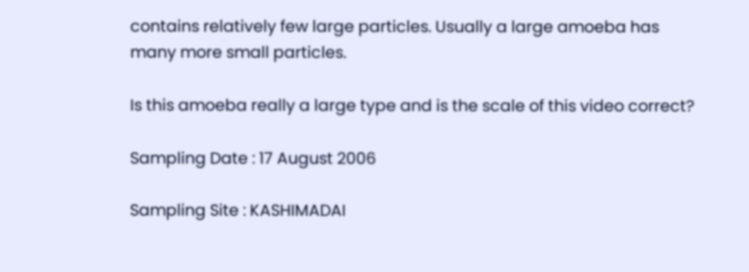contains relatively few large particles. Usually a large amoeba has many more small particles.

Is this amoeba really a large type and is the scale of this video correct?

Sampling Date : 17 August 2006

Sampling Site : KASHIMADAI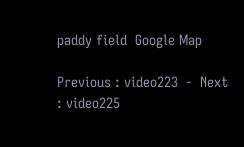paddy field  Google Map

Previous : video223  -  Next : video225